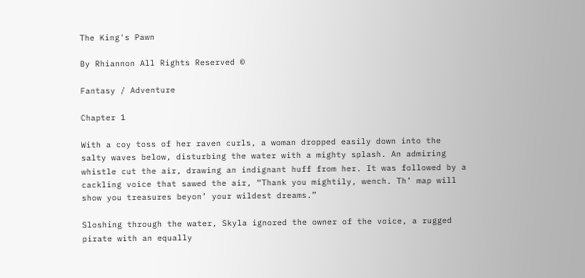The King's Pawn

By Rhiannon All Rights Reserved ©

Fantasy / Adventure

Chapter 1

With a coy toss of her raven curls, a woman dropped easily down into the salty waves below, disturbing the water with a mighty splash. An admiring whistle cut the air, drawing an indignant huff from her. It was followed by a cackling voice that sawed the air, “Thank you mightily, wench. Th’ map will show you treasures beyon’ your wildest dreams.”

Sloshing through the water, Skyla ignored the owner of the voice, a rugged pirate with an equally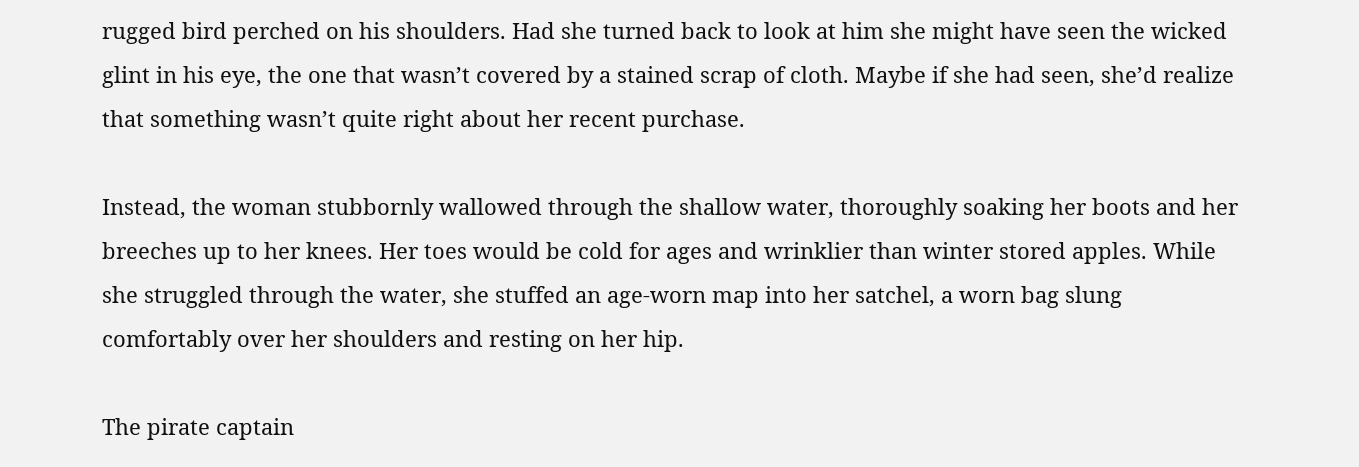rugged bird perched on his shoulders. Had she turned back to look at him she might have seen the wicked glint in his eye, the one that wasn’t covered by a stained scrap of cloth. Maybe if she had seen, she’d realize that something wasn’t quite right about her recent purchase.

Instead, the woman stubbornly wallowed through the shallow water, thoroughly soaking her boots and her breeches up to her knees. Her toes would be cold for ages and wrinklier than winter stored apples. While she struggled through the water, she stuffed an age-worn map into her satchel, a worn bag slung comfortably over her shoulders and resting on her hip.

The pirate captain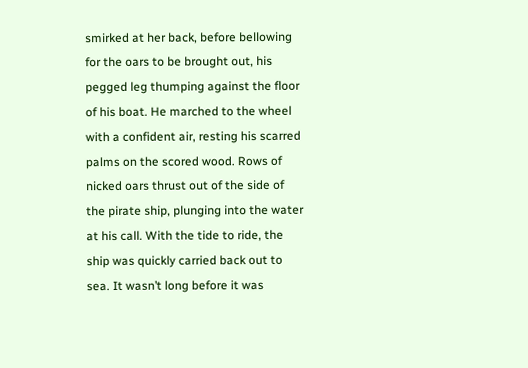smirked at her back, before bellowing for the oars to be brought out, his pegged leg thumping against the floor of his boat. He marched to the wheel with a confident air, resting his scarred palms on the scored wood. Rows of nicked oars thrust out of the side of the pirate ship, plunging into the water at his call. With the tide to ride, the ship was quickly carried back out to sea. It wasn’t long before it was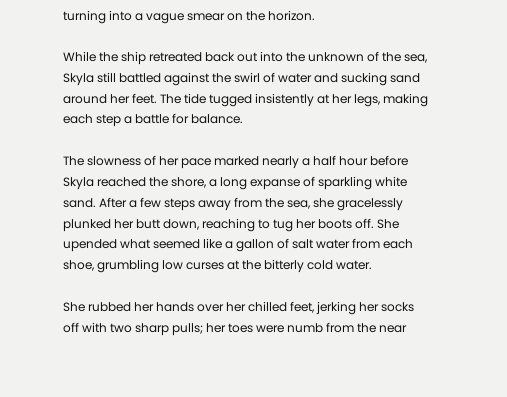turning into a vague smear on the horizon.

While the ship retreated back out into the unknown of the sea, Skyla still battled against the swirl of water and sucking sand around her feet. The tide tugged insistently at her legs, making each step a battle for balance.

The slowness of her pace marked nearly a half hour before Skyla reached the shore, a long expanse of sparkling white sand. After a few steps away from the sea, she gracelessly plunked her butt down, reaching to tug her boots off. She upended what seemed like a gallon of salt water from each shoe, grumbling low curses at the bitterly cold water.

She rubbed her hands over her chilled feet, jerking her socks off with two sharp pulls; her toes were numb from the near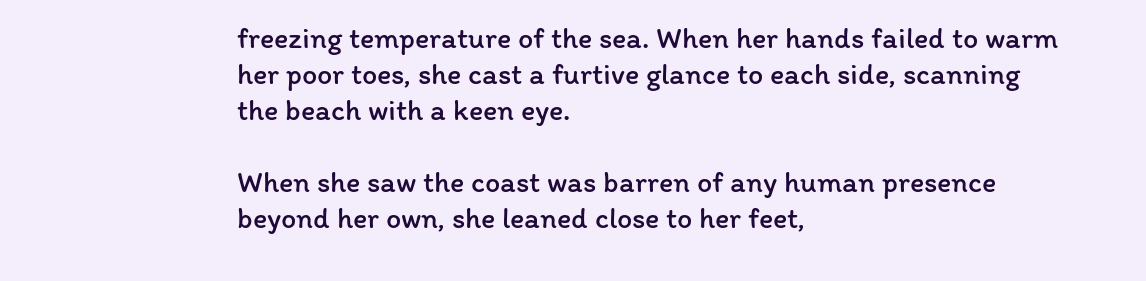freezing temperature of the sea. When her hands failed to warm her poor toes, she cast a furtive glance to each side, scanning the beach with a keen eye.

When she saw the coast was barren of any human presence beyond her own, she leaned close to her feet,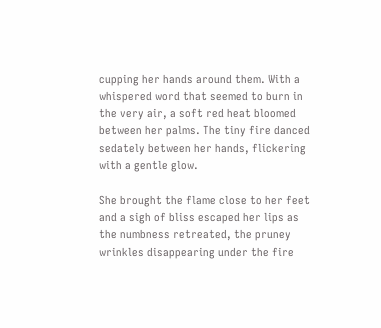cupping her hands around them. With a whispered word that seemed to burn in the very air, a soft red heat bloomed between her palms. The tiny fire danced sedately between her hands, flickering with a gentle glow.

She brought the flame close to her feet and a sigh of bliss escaped her lips as the numbness retreated, the pruney wrinkles disappearing under the fire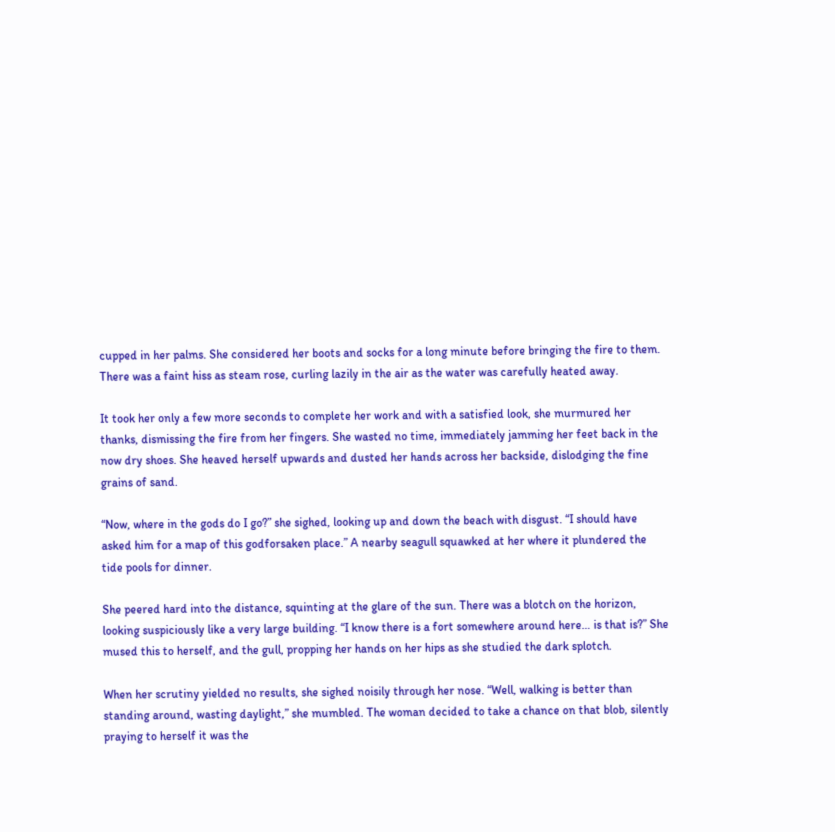cupped in her palms. She considered her boots and socks for a long minute before bringing the fire to them. There was a faint hiss as steam rose, curling lazily in the air as the water was carefully heated away.

It took her only a few more seconds to complete her work and with a satisfied look, she murmured her thanks, dismissing the fire from her fingers. She wasted no time, immediately jamming her feet back in the now dry shoes. She heaved herself upwards and dusted her hands across her backside, dislodging the fine grains of sand.

“Now, where in the gods do I go?” she sighed, looking up and down the beach with disgust. “I should have asked him for a map of this godforsaken place.” A nearby seagull squawked at her where it plundered the tide pools for dinner.

She peered hard into the distance, squinting at the glare of the sun. There was a blotch on the horizon, looking suspiciously like a very large building. “I know there is a fort somewhere around here… is that is?” She mused this to herself, and the gull, propping her hands on her hips as she studied the dark splotch.

When her scrutiny yielded no results, she sighed noisily through her nose. “Well, walking is better than standing around, wasting daylight,” she mumbled. The woman decided to take a chance on that blob, silently praying to herself it was the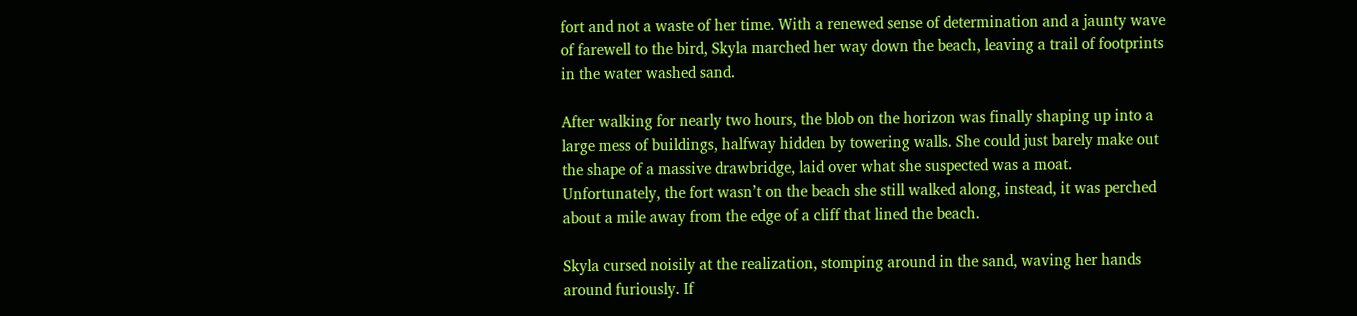fort and not a waste of her time. With a renewed sense of determination and a jaunty wave of farewell to the bird, Skyla marched her way down the beach, leaving a trail of footprints in the water washed sand.

After walking for nearly two hours, the blob on the horizon was finally shaping up into a large mess of buildings, halfway hidden by towering walls. She could just barely make out the shape of a massive drawbridge, laid over what she suspected was a moat. Unfortunately, the fort wasn’t on the beach she still walked along, instead, it was perched about a mile away from the edge of a cliff that lined the beach.

Skyla cursed noisily at the realization, stomping around in the sand, waving her hands around furiously. If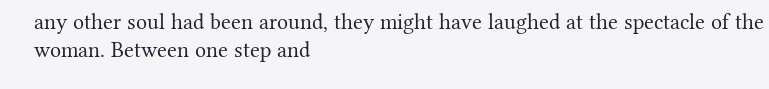any other soul had been around, they might have laughed at the spectacle of the woman. Between one step and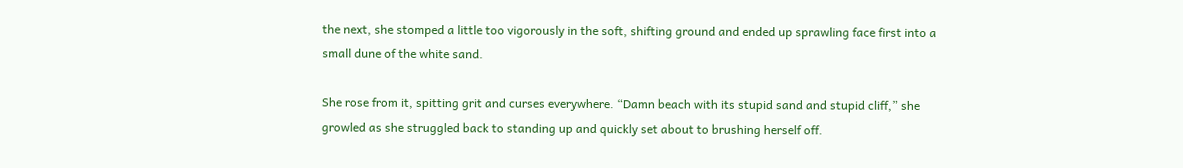the next, she stomped a little too vigorously in the soft, shifting ground and ended up sprawling face first into a small dune of the white sand.

She rose from it, spitting grit and curses everywhere. “Damn beach with its stupid sand and stupid cliff,” she growled as she struggled back to standing up and quickly set about to brushing herself off.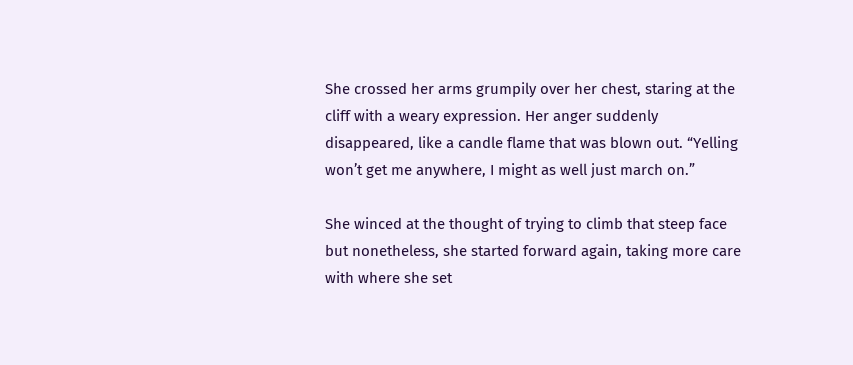She crossed her arms grumpily over her chest, staring at the cliff with a weary expression. Her anger suddenly disappeared, like a candle flame that was blown out. “Yelling won’t get me anywhere, I might as well just march on.”

She winced at the thought of trying to climb that steep face but nonetheless, she started forward again, taking more care with where she set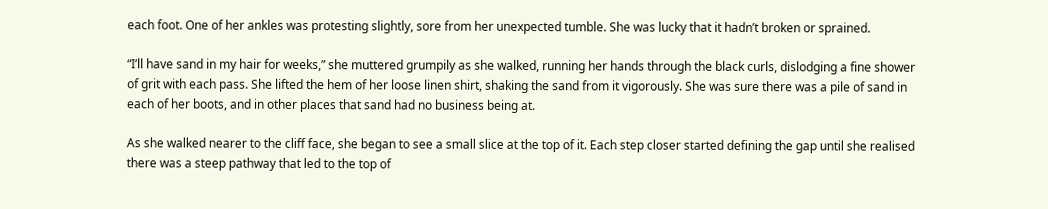each foot. One of her ankles was protesting slightly, sore from her unexpected tumble. She was lucky that it hadn’t broken or sprained.

“I’ll have sand in my hair for weeks,” she muttered grumpily as she walked, running her hands through the black curls, dislodging a fine shower of grit with each pass. She lifted the hem of her loose linen shirt, shaking the sand from it vigorously. She was sure there was a pile of sand in each of her boots, and in other places that sand had no business being at.

As she walked nearer to the cliff face, she began to see a small slice at the top of it. Each step closer started defining the gap until she realised there was a steep pathway that led to the top of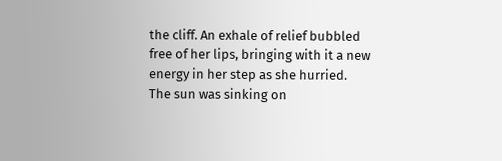the cliff. An exhale of relief bubbled free of her lips, bringing with it a new energy in her step as she hurried. The sun was sinking on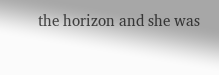the horizon and she was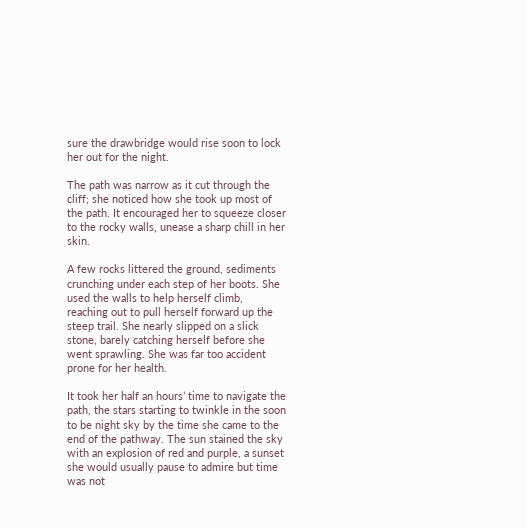sure the drawbridge would rise soon to lock her out for the night.

The path was narrow as it cut through the cliff; she noticed how she took up most of the path. It encouraged her to squeeze closer to the rocky walls, unease a sharp chill in her skin.

A few rocks littered the ground, sediments crunching under each step of her boots. She used the walls to help herself climb, reaching out to pull herself forward up the steep trail. She nearly slipped on a slick stone, barely catching herself before she went sprawling. She was far too accident prone for her health.

It took her half an hours’ time to navigate the path, the stars starting to twinkle in the soon to be night sky by the time she came to the end of the pathway. The sun stained the sky with an explosion of red and purple, a sunset she would usually pause to admire but time was not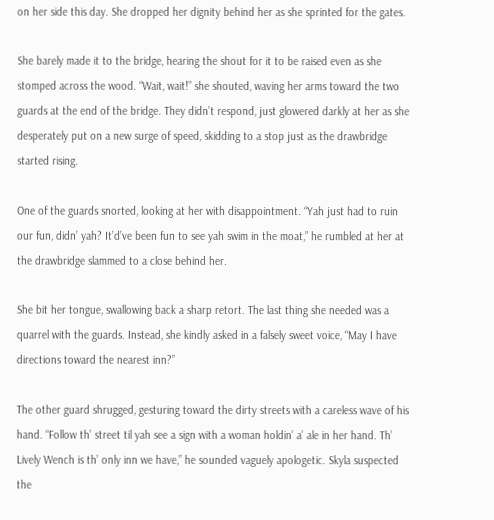on her side this day. She dropped her dignity behind her as she sprinted for the gates.

She barely made it to the bridge, hearing the shout for it to be raised even as she stomped across the wood. “Wait, wait!” she shouted, waving her arms toward the two guards at the end of the bridge. They didn’t respond, just glowered darkly at her as she desperately put on a new surge of speed, skidding to a stop just as the drawbridge started rising.

One of the guards snorted, looking at her with disappointment. “Yah just had to ruin our fun, didn’ yah? It’d’ve been fun to see yah swim in the moat,” he rumbled at her at the drawbridge slammed to a close behind her.

She bit her tongue, swallowing back a sharp retort. The last thing she needed was a quarrel with the guards. Instead, she kindly asked in a falsely sweet voice, “May I have directions toward the nearest inn?”

The other guard shrugged, gesturing toward the dirty streets with a careless wave of his hand. “Follow th’ street til yah see a sign with a woman holdin’ a’ ale in her hand. Th’ Lively Wench is th’ only inn we have,” he sounded vaguely apologetic. Skyla suspected the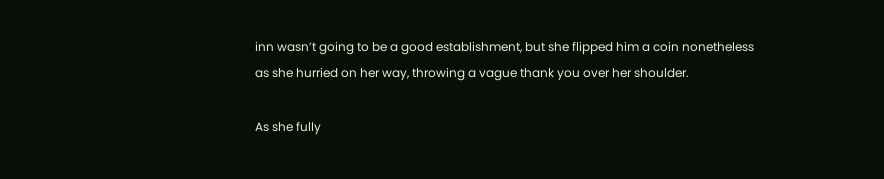inn wasn’t going to be a good establishment, but she flipped him a coin nonetheless as she hurried on her way, throwing a vague thank you over her shoulder.

As she fully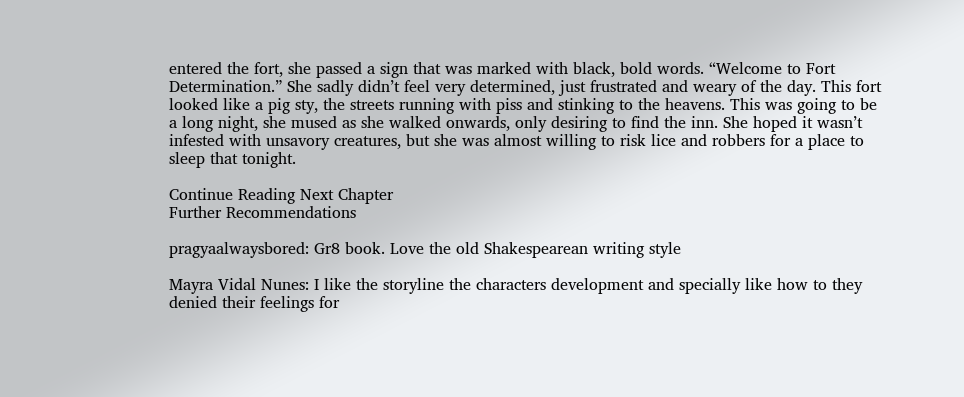entered the fort, she passed a sign that was marked with black, bold words. “Welcome to Fort Determination.” She sadly didn’t feel very determined, just frustrated and weary of the day. This fort looked like a pig sty, the streets running with piss and stinking to the heavens. This was going to be a long night, she mused as she walked onwards, only desiring to find the inn. She hoped it wasn’t infested with unsavory creatures, but she was almost willing to risk lice and robbers for a place to sleep that tonight.

Continue Reading Next Chapter
Further Recommendations

pragyaalwaysbored: Gr8 book. Love the old Shakespearean writing style

Mayra Vidal Nunes: I like the storyline the characters development and specially like how to they denied their feelings for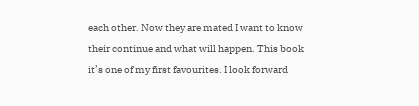each other. Now they are mated I want to know their continue and what will happen. This book it’s one of my first favourites. I look forward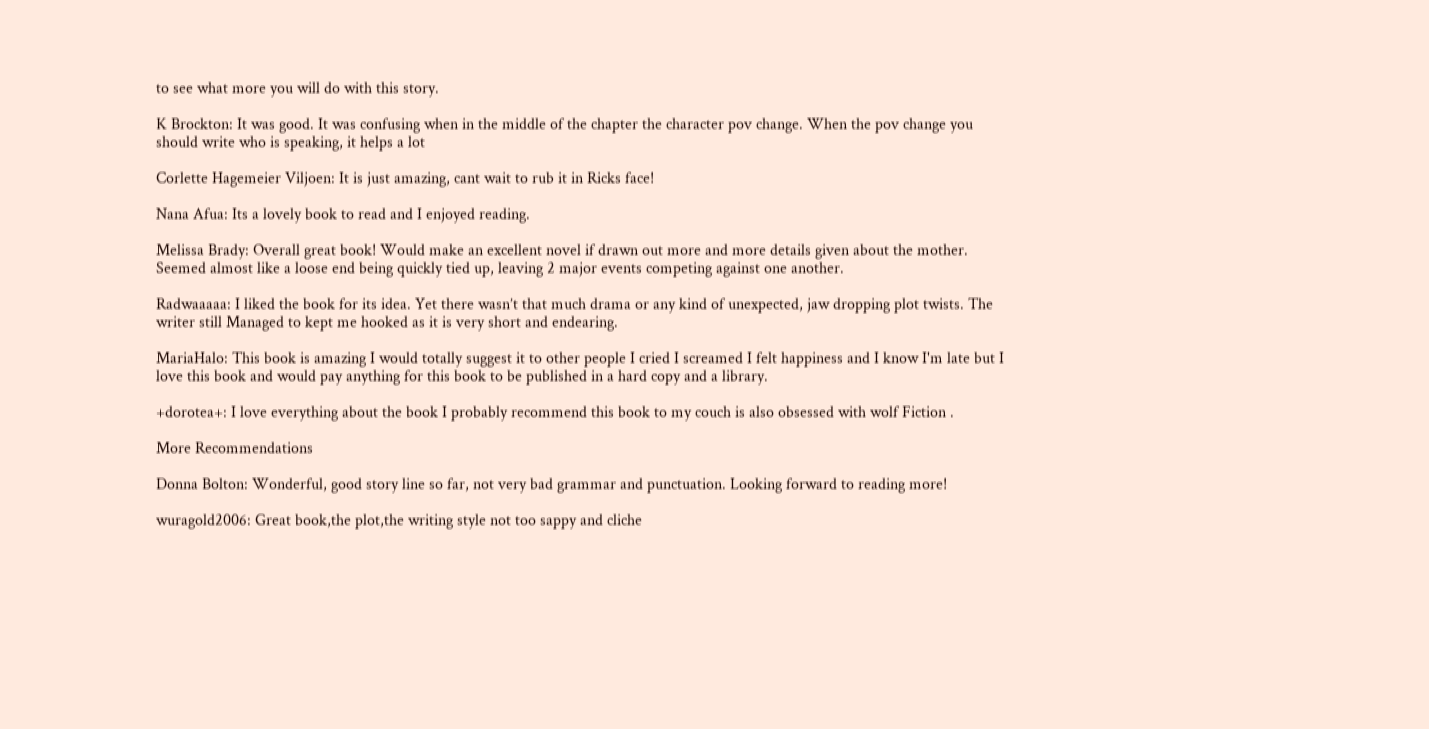to see what more you will do with this story.

K Brockton: It was good. It was confusing when in the middle of the chapter the character pov change. When the pov change you should write who is speaking, it helps a lot

Corlette Hagemeier Viljoen: It is just amazing, cant wait to rub it in Ricks face!

Nana Afua: Its a lovely book to read and I enjoyed reading.

Melissa Brady: Overall great book! Would make an excellent novel if drawn out more and more details given about the mother. Seemed almost like a loose end being quickly tied up, leaving 2 major events competing against one another.

Radwaaaaa: I liked the book for its idea. Yet there wasn’t that much drama or any kind of unexpected, jaw dropping plot twists. The writer still Managed to kept me hooked as it is very short and endearing.

MariaHalo: This book is amazing I would totally suggest it to other people I cried I screamed I felt happiness and I know I'm late but I love this book and would pay anything for this book to be published in a hard copy and a library.

+dorotea+: I love everything about the book I probably recommend this book to my couch is also obsessed with wolf Fiction .

More Recommendations

Donna Bolton: Wonderful, good story line so far, not very bad grammar and punctuation. Looking forward to reading more!

wuragold2006: Great book,the plot,the writing style not too sappy and cliche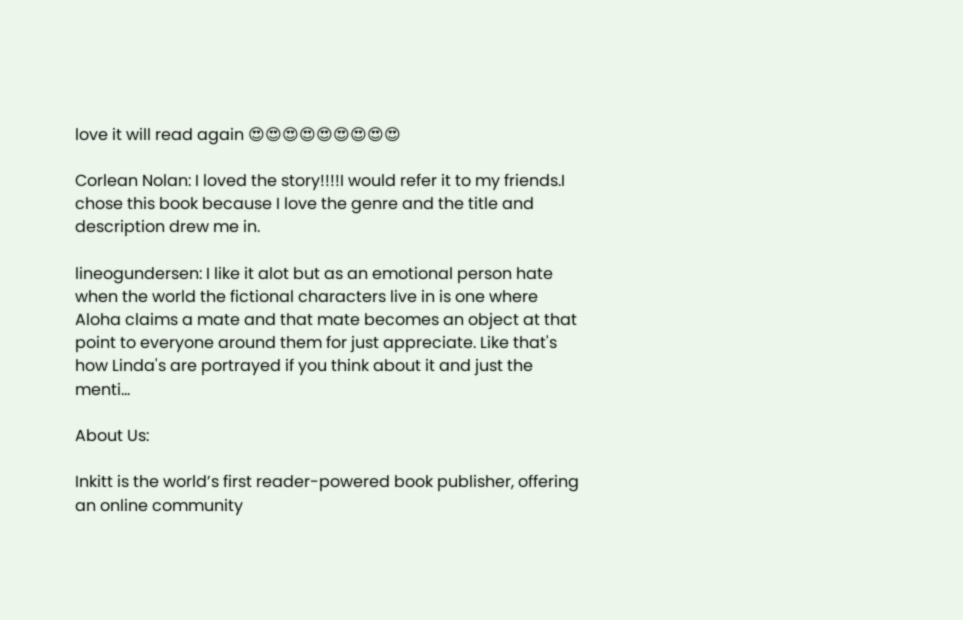love it will read again 😍😍😍😍😍😍😍😍😍

Corlean Nolan: I loved the story!!!!I would refer it to my friends.I chose this book because I love the genre and the title and description drew me in.

lineogundersen: I like it alot but as an emotional person hate when the world the fictional characters live in is one where Aloha claims a mate and that mate becomes an object at that point to everyone around them for just appreciate. Like that's how Linda's are portrayed if you think about it and just the menti...

About Us:

Inkitt is the world’s first reader-powered book publisher, offering an online community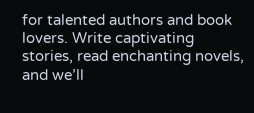for talented authors and book lovers. Write captivating stories, read enchanting novels, and we’ll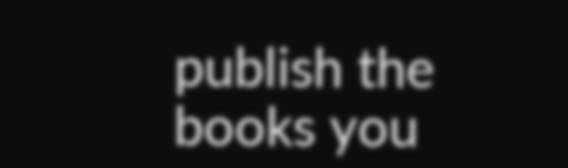publish the books you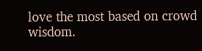love the most based on crowd wisdom.